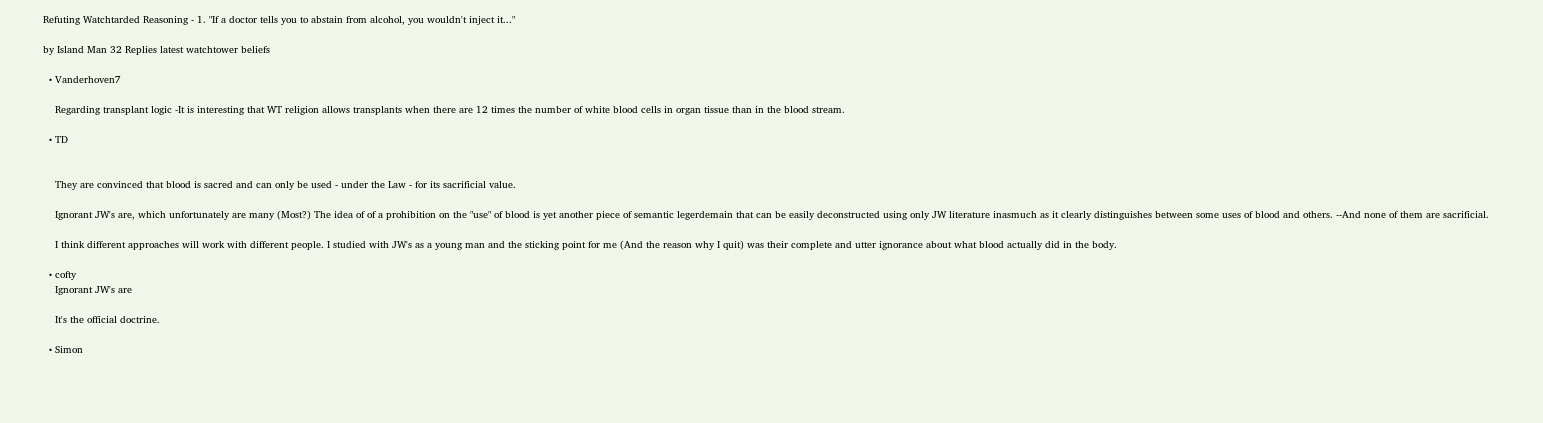Refuting Watchtarded Reasoning - 1. "If a doctor tells you to abstain from alcohol, you wouldn't inject it..."

by Island Man 32 Replies latest watchtower beliefs

  • Vanderhoven7

    Regarding transplant logic -It is interesting that WT religion allows transplants when there are 12 times the number of white blood cells in organ tissue than in the blood stream.

  • TD


    They are convinced that blood is sacred and can only be used - under the Law - for its sacrificial value.

    Ignorant JW's are, which unfortunately are many (Most?) The idea of of a prohibition on the "use" of blood is yet another piece of semantic legerdemain that can be easily deconstructed using only JW literature inasmuch as it clearly distinguishes between some uses of blood and others. --And none of them are sacrificial.

    I think different approaches will work with different people. I studied with JW's as a young man and the sticking point for me (And the reason why I quit) was their complete and utter ignorance about what blood actually did in the body.

  • cofty
    Ignorant JW's are

    It's the official doctrine.

  • Simon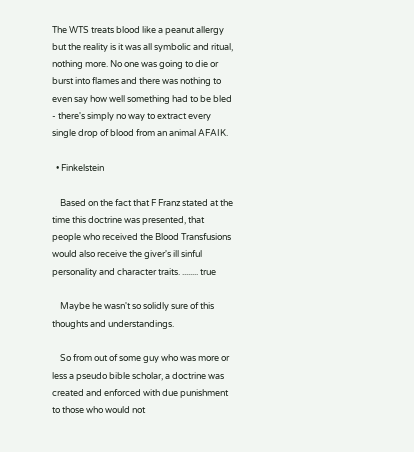The WTS treats blood like a peanut allergy but the reality is it was all symbolic and ritual, nothing more. No one was going to die or burst into flames and there was nothing to even say how well something had to be bled - there's simply no way to extract every single drop of blood from an animal AFAIK.

  • Finkelstein

    Based on the fact that F Franz stated at the time this doctrine was presented, that people who received the Blood Transfusions would also receive the giver's ill sinful personality and character traits. ........ true

    Maybe he wasn't so solidly sure of this thoughts and understandings.

    So from out of some guy who was more or less a pseudo bible scholar, a doctrine was created and enforced with due punishment to those who would not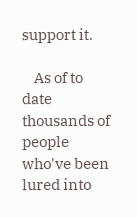support it.

    As of to date thousands of people who've been lured into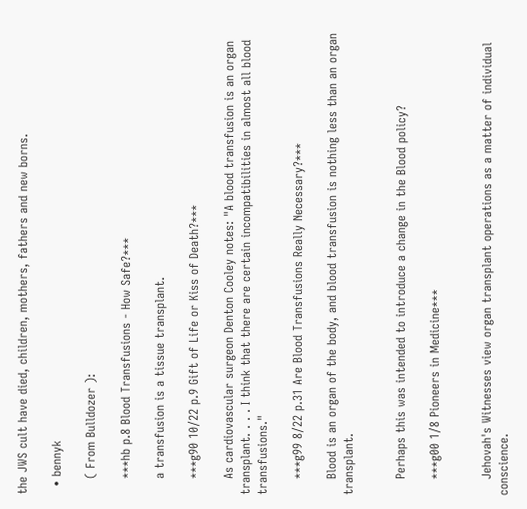the JWS cult have died, children, mothers, fathers and new borns.

  • bennyk

    ( From Bulldozer ):

    ***hb p.8 Blood Transfusions - How Safe?***

    a transfusion is a tissue transplant.

    ***g90 10/22 p.9 Gift of Life or Kiss of Death?***

    As cardiovascular surgeon Denton Cooley notes: "A blood transfusion is an organ transplant. . . . I think that there are certain incompatibilities in almost all blood transfusions."

    ***g99 8/22 p.31 Are Blood Transfusions Really Necessary?***

    Blood is an organ of the body, and blood transfusion is nothing less than an organ transplant.


    Perhaps this was intended to introduce a change in the Blood policy?

    ***g00 1/8 Pioneers in Medicine***


    Jehovah's Witnesses view organ transplant operations as a matter of individual conscience.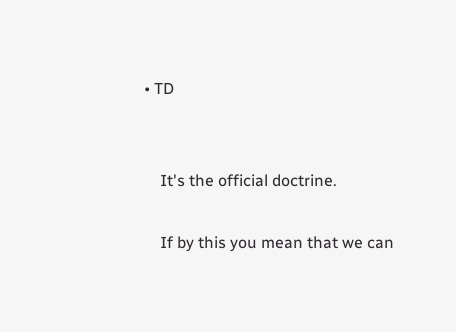• TD


    It's the official doctrine.

    If by this you mean that we can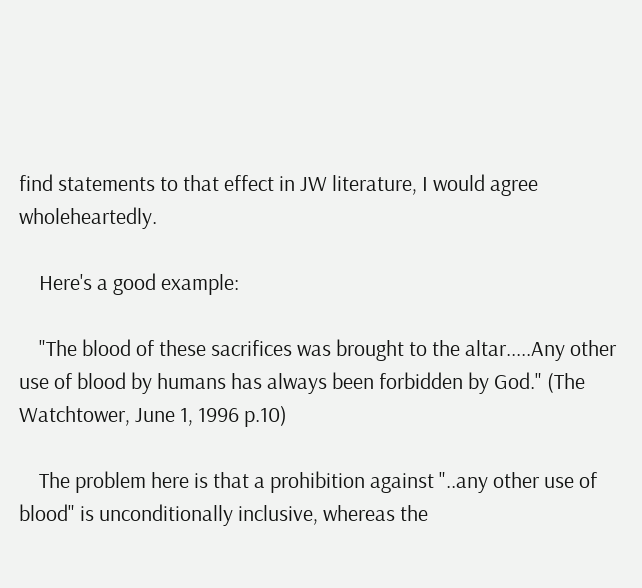find statements to that effect in JW literature, I would agree wholeheartedly.

    Here's a good example:

    "The blood of these sacrifices was brought to the altar.....Any other use of blood by humans has always been forbidden by God." (The Watchtower, June 1, 1996 p.10)

    The problem here is that a prohibition against "..any other use of blood" is unconditionally inclusive, whereas the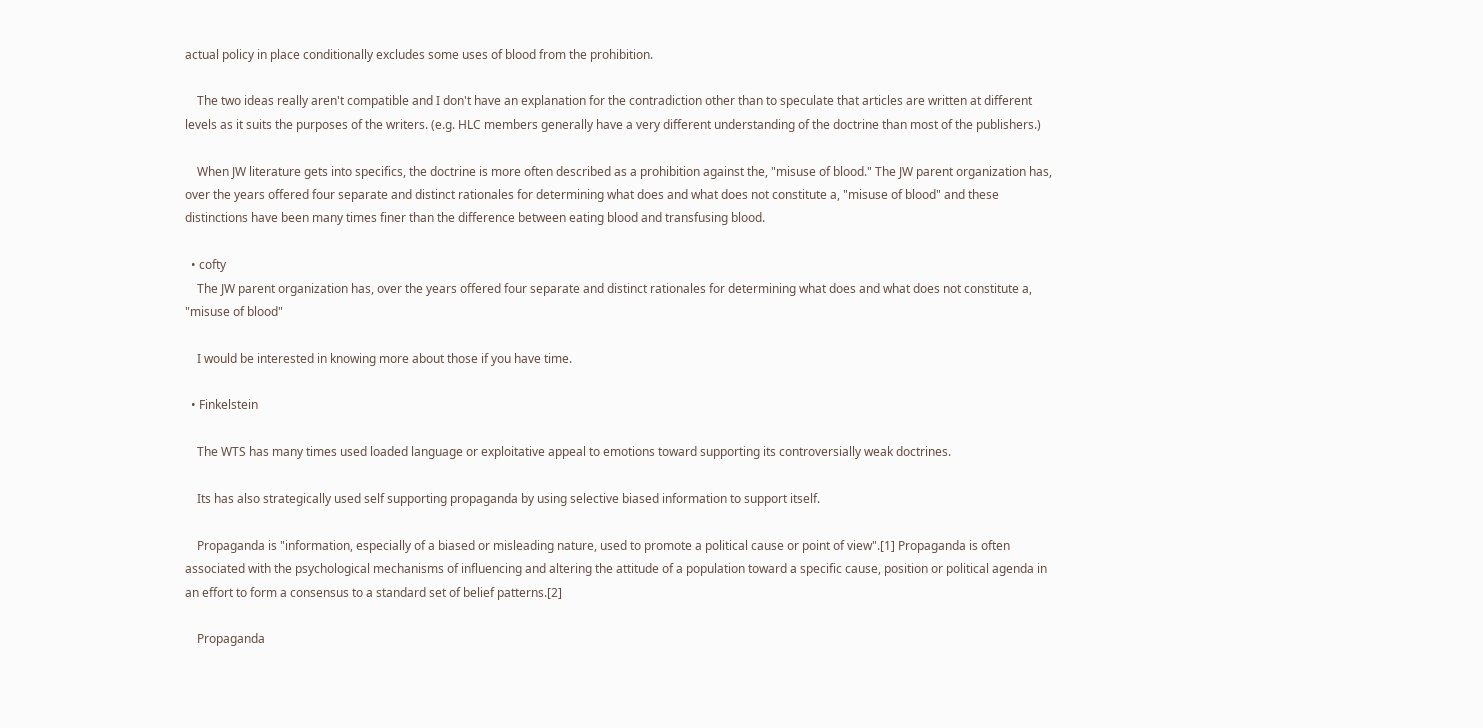actual policy in place conditionally excludes some uses of blood from the prohibition.

    The two ideas really aren't compatible and I don't have an explanation for the contradiction other than to speculate that articles are written at different levels as it suits the purposes of the writers. (e.g. HLC members generally have a very different understanding of the doctrine than most of the publishers.)

    When JW literature gets into specifics, the doctrine is more often described as a prohibition against the, "misuse of blood." The JW parent organization has, over the years offered four separate and distinct rationales for determining what does and what does not constitute a, "misuse of blood" and these distinctions have been many times finer than the difference between eating blood and transfusing blood.

  • cofty
    The JW parent organization has, over the years offered four separate and distinct rationales for determining what does and what does not constitute a, "misuse of blood"

    I would be interested in knowing more about those if you have time.

  • Finkelstein

    The WTS has many times used loaded language or exploitative appeal to emotions toward supporting its controversially weak doctrines.

    Its has also strategically used self supporting propaganda by using selective biased information to support itself.

    Propaganda is "information, especially of a biased or misleading nature, used to promote a political cause or point of view".[1] Propaganda is often associated with the psychological mechanisms of influencing and altering the attitude of a population toward a specific cause, position or political agenda in an effort to form a consensus to a standard set of belief patterns.[2]

    Propaganda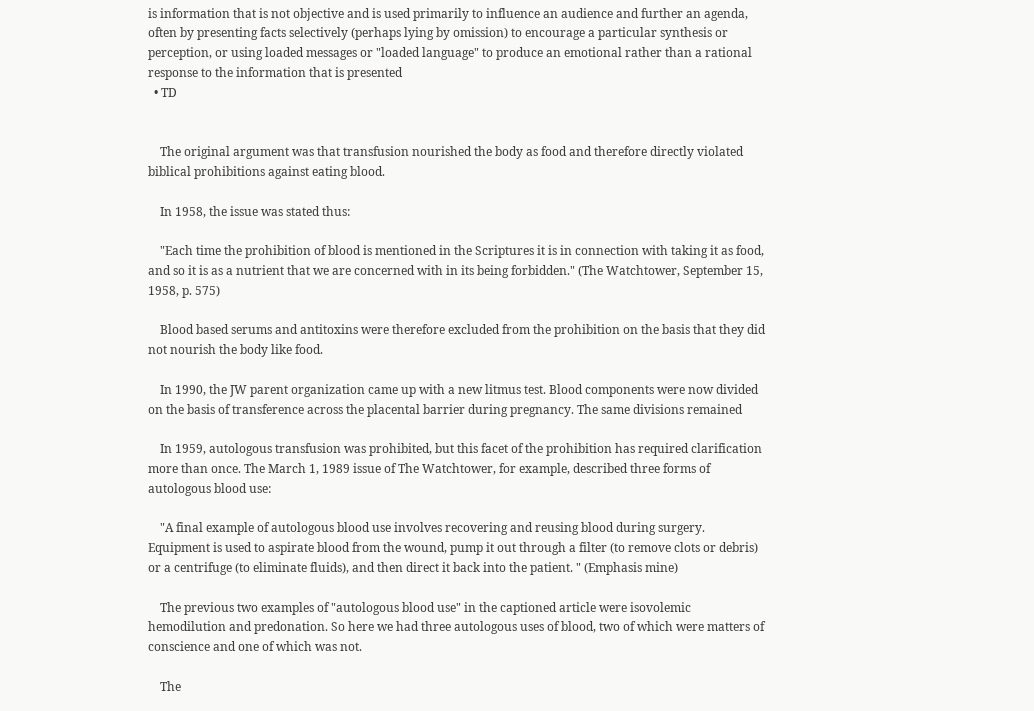is information that is not objective and is used primarily to influence an audience and further an agenda, often by presenting facts selectively (perhaps lying by omission) to encourage a particular synthesis or perception, or using loaded messages or "loaded language" to produce an emotional rather than a rational response to the information that is presented
  • TD


    The original argument was that transfusion nourished the body as food and therefore directly violated biblical prohibitions against eating blood.

    In 1958, the issue was stated thus:

    "Each time the prohibition of blood is mentioned in the Scriptures it is in connection with taking it as food, and so it is as a nutrient that we are concerned with in its being forbidden." (The Watchtower, September 15, 1958, p. 575)

    Blood based serums and antitoxins were therefore excluded from the prohibition on the basis that they did not nourish the body like food.

    In 1990, the JW parent organization came up with a new litmus test. Blood components were now divided on the basis of transference across the placental barrier during pregnancy. The same divisions remained

    In 1959, autologous transfusion was prohibited, but this facet of the prohibition has required clarification more than once. The March 1, 1989 issue of The Watchtower, for example, described three forms of autologous blood use:

    "A final example of autologous blood use involves recovering and reusing blood during surgery. Equipment is used to aspirate blood from the wound, pump it out through a filter (to remove clots or debris) or a centrifuge (to eliminate fluids), and then direct it back into the patient. " (Emphasis mine)

    The previous two examples of "autologous blood use" in the captioned article were isovolemic hemodilution and predonation. So here we had three autologous uses of blood, two of which were matters of conscience and one of which was not.

    The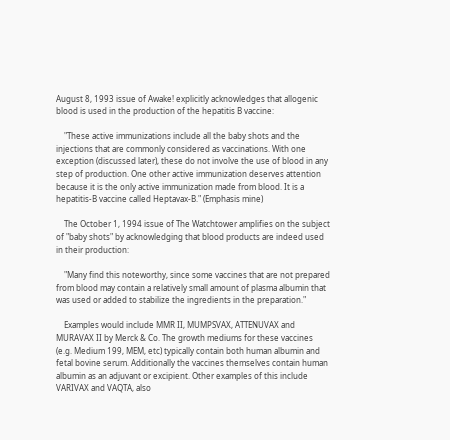August 8, 1993 issue of Awake! explicitly acknowledges that allogenic blood is used in the production of the hepatitis B vaccine:

    "These active immunizations include all the baby shots and the injections that are commonly considered as vaccinations. With one exception (discussed later), these do not involve the use of blood in any step of production. One other active immunization deserves attention because it is the only active immunization made from blood. It is a hepatitis-B vaccine called Heptavax-B." (Emphasis mine)

    The October 1, 1994 issue of The Watchtower amplifies on the subject of "baby shots" by acknowledging that blood products are indeed used in their production:

    "Many find this noteworthy, since some vaccines that are not prepared from blood may contain a relatively small amount of plasma albumin that was used or added to stabilize the ingredients in the preparation."

    Examples would include MMR II, MUMPSVAX, ATTENUVAX and MURAVAX II by Merck & Co. The growth mediums for these vaccines (e.g. Medium 199, MEM, etc) typically contain both human albumin and fetal bovine serum. Additionally the vaccines themselves contain human albumin as an adjuvant or excipient. Other examples of this include VARIVAX and VAQTA, also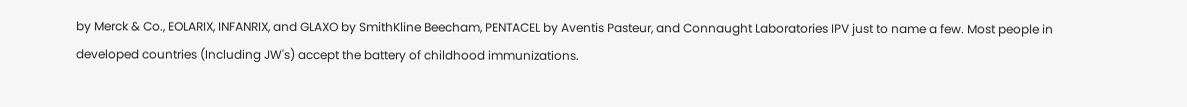by Merck & Co., EOLARIX, INFANRIX, and GLAXO by SmithKline Beecham, PENTACEL by Aventis Pasteur, and Connaught Laboratories IPV just to name a few. Most people in developed countries (Including JW's) accept the battery of childhood immunizations.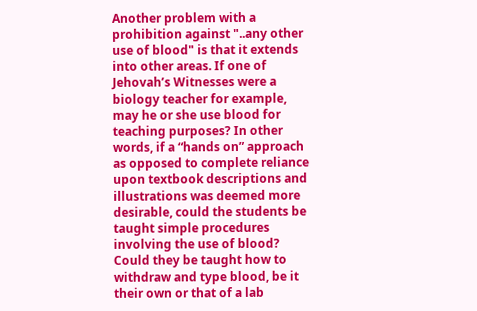Another problem with a prohibition against "..any other use of blood" is that it extends into other areas. If one of Jehovah’s Witnesses were a biology teacher for example, may he or she use blood for teaching purposes? In other words, if a “hands on” approach as opposed to complete reliance upon textbook descriptions and illustrations was deemed more desirable, could the students be taught simple procedures involving the use of blood? Could they be taught how to withdraw and type blood, be it their own or that of a lab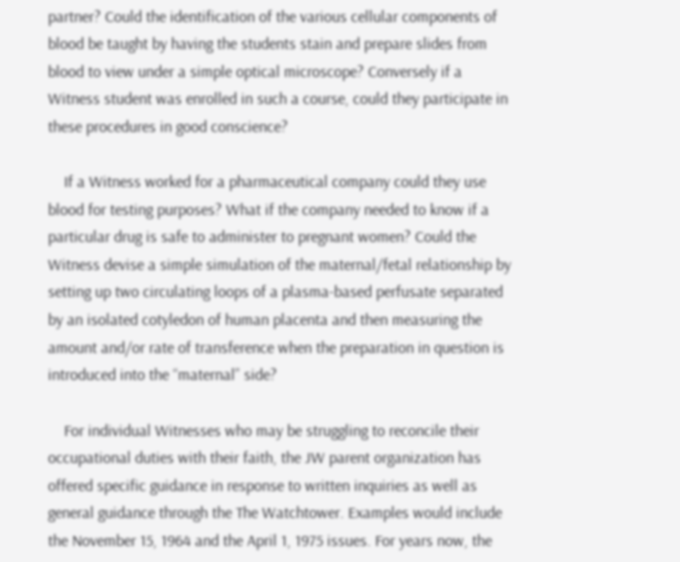partner? Could the identification of the various cellular components of blood be taught by having the students stain and prepare slides from blood to view under a simple optical microscope? Conversely if a Witness student was enrolled in such a course, could they participate in these procedures in good conscience?

    If a Witness worked for a pharmaceutical company could they use blood for testing purposes? What if the company needed to know if a particular drug is safe to administer to pregnant women? Could the Witness devise a simple simulation of the maternal/fetal relationship by setting up two circulating loops of a plasma-based perfusate separated by an isolated cotyledon of human placenta and then measuring the amount and/or rate of transference when the preparation in question is introduced into the “maternal” side?

    For individual Witnesses who may be struggling to reconcile their occupational duties with their faith, the JW parent organization has offered specific guidance in response to written inquiries as well as general guidance through the The Watchtower. Examples would include the November 15, 1964 and the April 1, 1975 issues. For years now, the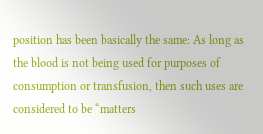position has been basically the same: As long as the blood is not being used for purposes of consumption or transfusion, then such uses are considered to be “matters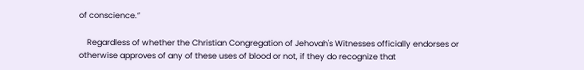of conscience.”

    Regardless of whether the Christian Congregation of Jehovah's Witnesses officially endorses or otherwise approves of any of these uses of blood or not, if they do recognize that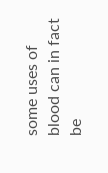some uses of blood can in fact be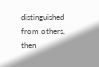distinguished from others, then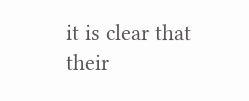it is clear that their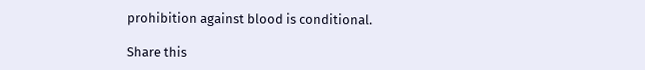prohibition against blood is conditional.

Share this